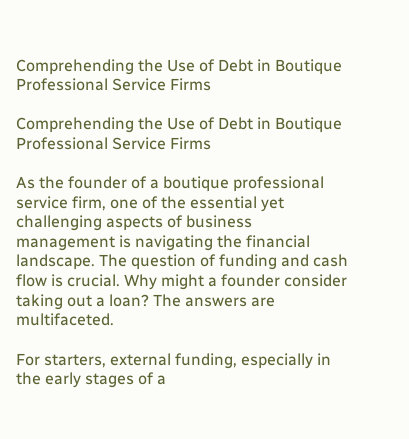Comprehending the Use of Debt in Boutique Professional Service Firms

Comprehending the Use of Debt in Boutique Professional Service Firms

As the founder of a boutique professional service firm, one of the essential yet challenging aspects of business management is navigating the financial landscape. The question of funding and cash flow is crucial. Why might a founder consider taking out a loan? The answers are multifaceted.

For starters, external funding, especially in the early stages of a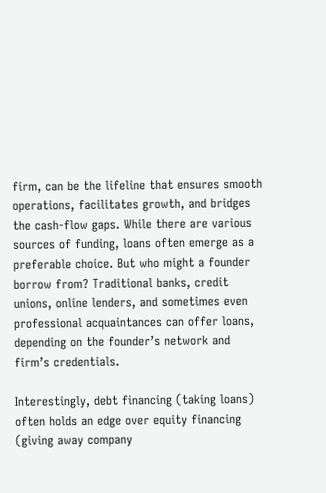firm, can be the lifeline that ensures smooth operations, facilitates growth, and bridges the cash-flow gaps. While there are various sources of funding, loans often emerge as a preferable choice. But who might a founder borrow from? Traditional banks, credit unions, online lenders, and sometimes even professional acquaintances can offer loans, depending on the founder’s network and firm’s credentials.

Interestingly, debt financing (taking loans) often holds an edge over equity financing (giving away company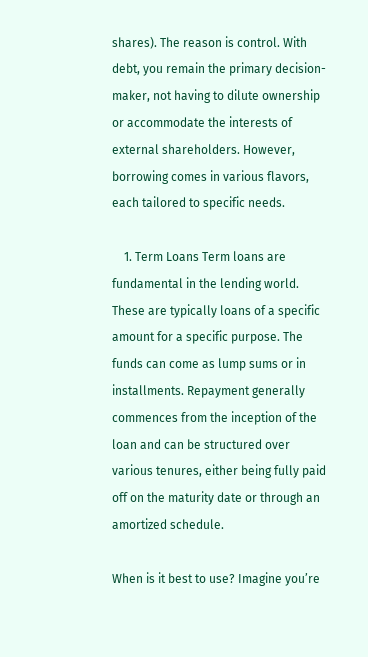shares). The reason is control. With debt, you remain the primary decision-maker, not having to dilute ownership or accommodate the interests of external shareholders. However, borrowing comes in various flavors, each tailored to specific needs.

    1. Term Loans Term loans are fundamental in the lending world. These are typically loans of a specific amount for a specific purpose. The funds can come as lump sums or in installments. Repayment generally commences from the inception of the loan and can be structured over various tenures, either being fully paid off on the maturity date or through an amortized schedule.

When is it best to use? Imagine you’re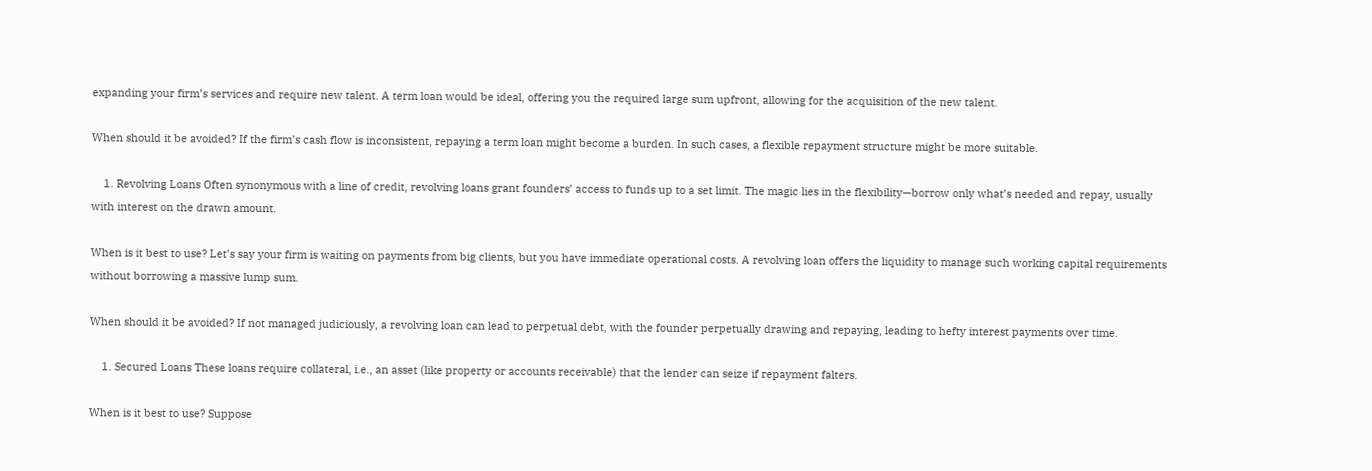expanding your firm’s services and require new talent. A term loan would be ideal, offering you the required large sum upfront, allowing for the acquisition of the new talent.

When should it be avoided? If the firm’s cash flow is inconsistent, repaying a term loan might become a burden. In such cases, a flexible repayment structure might be more suitable.

    1. Revolving Loans Often synonymous with a line of credit, revolving loans grant founders’ access to funds up to a set limit. The magic lies in the flexibility—borrow only what’s needed and repay, usually with interest on the drawn amount.

When is it best to use? Let’s say your firm is waiting on payments from big clients, but you have immediate operational costs. A revolving loan offers the liquidity to manage such working capital requirements without borrowing a massive lump sum.

When should it be avoided? If not managed judiciously, a revolving loan can lead to perpetual debt, with the founder perpetually drawing and repaying, leading to hefty interest payments over time.

    1. Secured Loans These loans require collateral, i.e., an asset (like property or accounts receivable) that the lender can seize if repayment falters.

When is it best to use? Suppose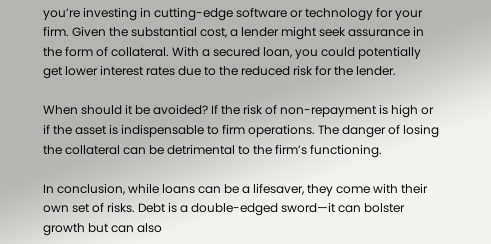you’re investing in cutting-edge software or technology for your firm. Given the substantial cost, a lender might seek assurance in the form of collateral. With a secured loan, you could potentially get lower interest rates due to the reduced risk for the lender.

When should it be avoided? If the risk of non-repayment is high or if the asset is indispensable to firm operations. The danger of losing the collateral can be detrimental to the firm’s functioning.

In conclusion, while loans can be a lifesaver, they come with their own set of risks. Debt is a double-edged sword—it can bolster growth but can also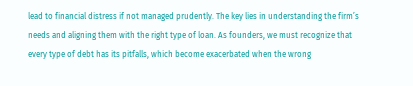lead to financial distress if not managed prudently. The key lies in understanding the firm’s needs and aligning them with the right type of loan. As founders, we must recognize that every type of debt has its pitfalls, which become exacerbated when the wrong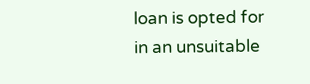loan is opted for in an unsuitable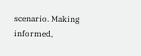scenario. Making informed,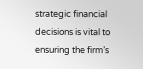strategic financial decisions is vital to ensuring the firm’s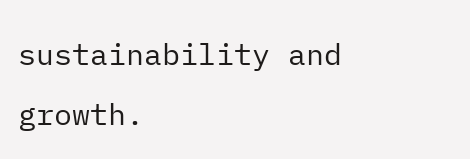sustainability and growth.